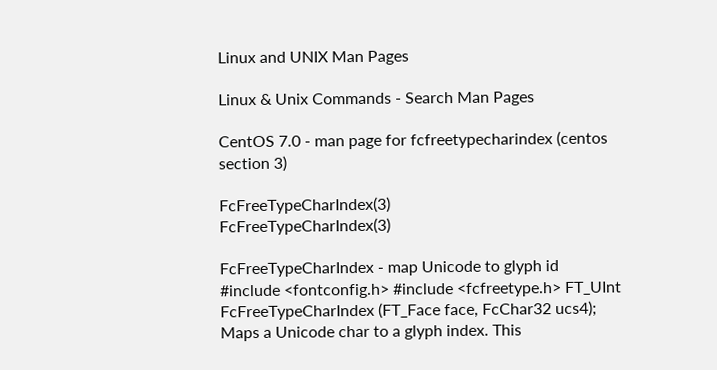Linux and UNIX Man Pages

Linux & Unix Commands - Search Man Pages

CentOS 7.0 - man page for fcfreetypecharindex (centos section 3)

FcFreeTypeCharIndex(3)                                                      FcFreeTypeCharIndex(3)

FcFreeTypeCharIndex - map Unicode to glyph id
#include <fontconfig.h> #include <fcfreetype.h> FT_UInt FcFreeTypeCharIndex (FT_Face face, FcChar32 ucs4);
Maps a Unicode char to a glyph index. This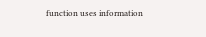function uses information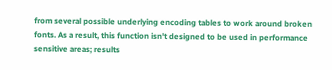from several possible underlying encoding tables to work around broken fonts. As a result, this function isn't designed to be used in performance sensitive areas; results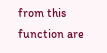from this function are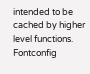intended to be cached by higher level functions.
Fontconfig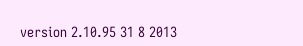version 2.10.95 31 8 2013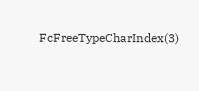FcFreeTypeCharIndex(3)